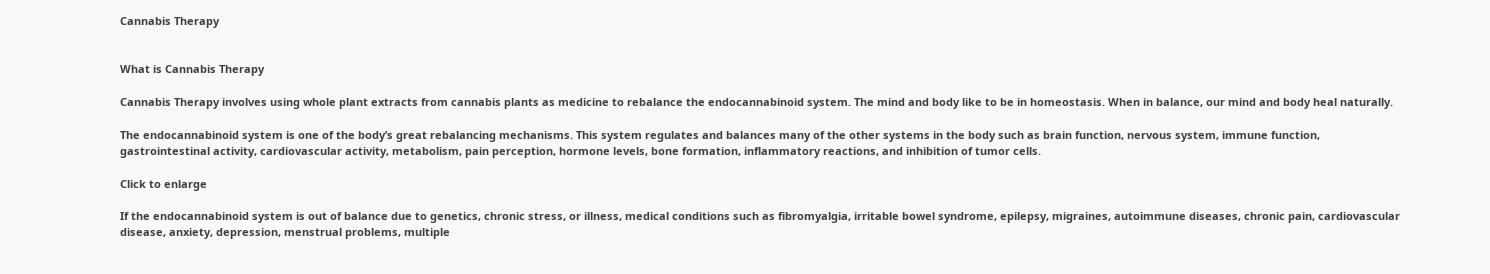Cannabis Therapy


What is Cannabis Therapy

Cannabis Therapy involves using whole plant extracts from cannabis plants as medicine to rebalance the endocannabinoid system. The mind and body like to be in homeostasis. When in balance, our mind and body heal naturally.

The endocannabinoid system is one of the body’s great rebalancing mechanisms. This system regulates and balances many of the other systems in the body such as brain function, nervous system, immune function, gastrointestinal activity, cardiovascular activity, metabolism, pain perception, hormone levels, bone formation, inflammatory reactions, and inhibition of tumor cells.

Click to enlarge

If the endocannabinoid system is out of balance due to genetics, chronic stress, or illness, medical conditions such as fibromyalgia, irritable bowel syndrome, epilepsy, migraines, autoimmune diseases, chronic pain, cardiovascular disease, anxiety, depression, menstrual problems, multiple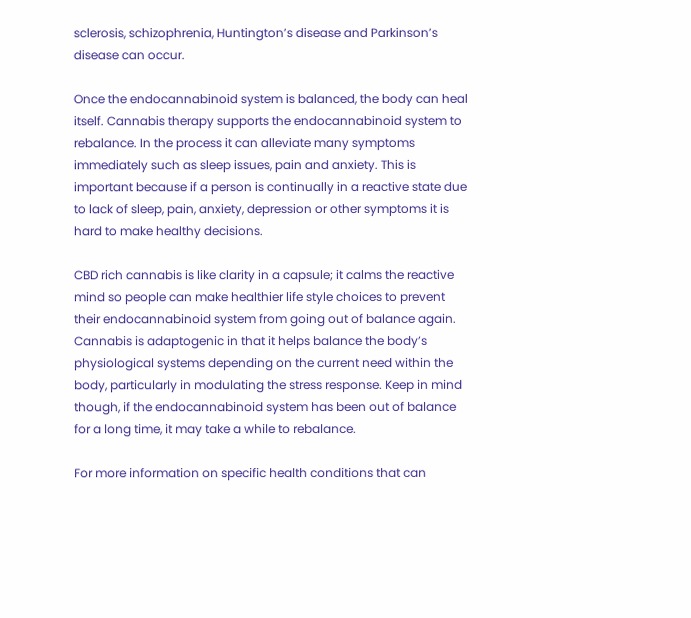sclerosis, schizophrenia, Huntington’s disease and Parkinson’s disease can occur.

Once the endocannabinoid system is balanced, the body can heal itself. Cannabis therapy supports the endocannabinoid system to rebalance. In the process it can alleviate many symptoms immediately such as sleep issues, pain and anxiety. This is important because if a person is continually in a reactive state due to lack of sleep, pain, anxiety, depression or other symptoms it is hard to make healthy decisions.

CBD rich cannabis is like clarity in a capsule; it calms the reactive mind so people can make healthier life style choices to prevent their endocannabinoid system from going out of balance again. Cannabis is adaptogenic in that it helps balance the body’s physiological systems depending on the current need within the body, particularly in modulating the stress response. Keep in mind though, if the endocannabinoid system has been out of balance for a long time, it may take a while to rebalance.

For more information on specific health conditions that can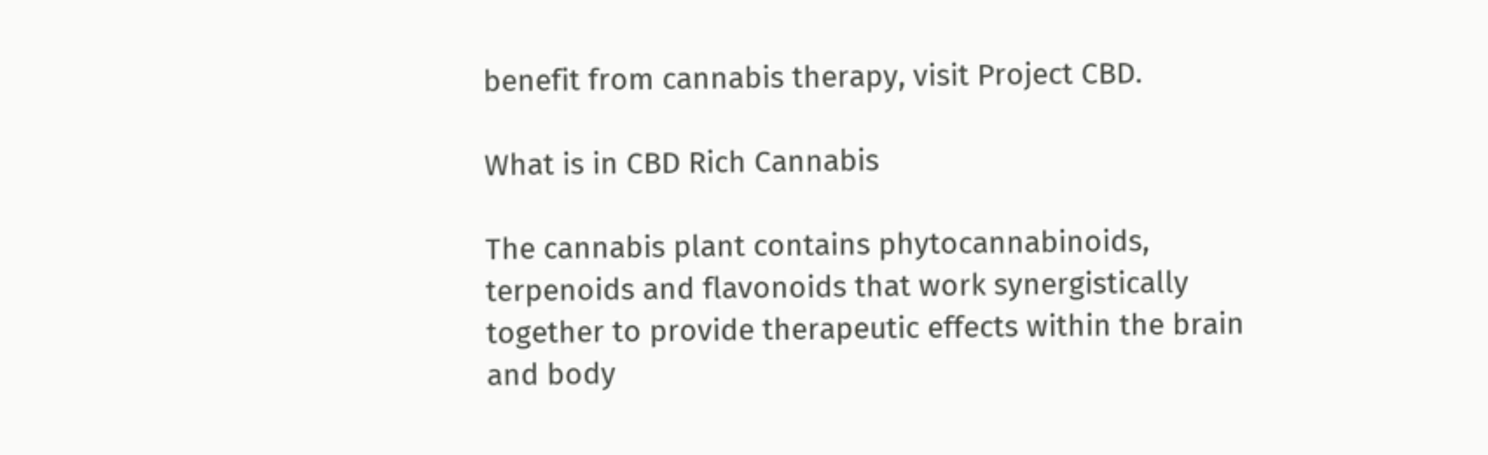benefit from cannabis therapy, visit Project CBD.

What is in CBD Rich Cannabis

The cannabis plant contains phytocannabinoids, terpenoids and flavonoids that work synergistically together to provide therapeutic effects within the brain and body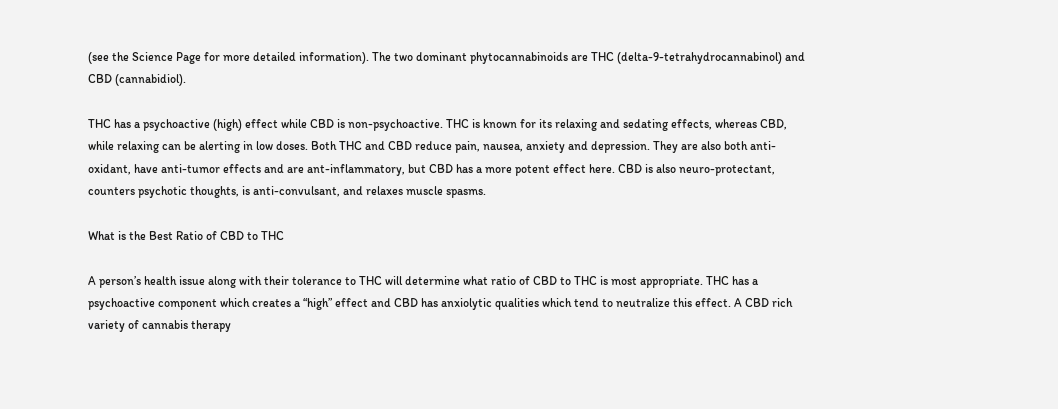(see the Science Page for more detailed information). The two dominant phytocannabinoids are THC (delta-9-tetrahydrocannabinol) and CBD (cannabidiol).

THC has a psychoactive (high) effect while CBD is non-psychoactive. THC is known for its relaxing and sedating effects, whereas CBD, while relaxing can be alerting in low doses. Both THC and CBD reduce pain, nausea, anxiety and depression. They are also both anti-oxidant, have anti-tumor effects and are ant-inflammatory, but CBD has a more potent effect here. CBD is also neuro-protectant, counters psychotic thoughts, is anti-convulsant, and relaxes muscle spasms.

What is the Best Ratio of CBD to THC

A person’s health issue along with their tolerance to THC will determine what ratio of CBD to THC is most appropriate. THC has a psychoactive component which creates a “high” effect and CBD has anxiolytic qualities which tend to neutralize this effect. A CBD rich variety of cannabis therapy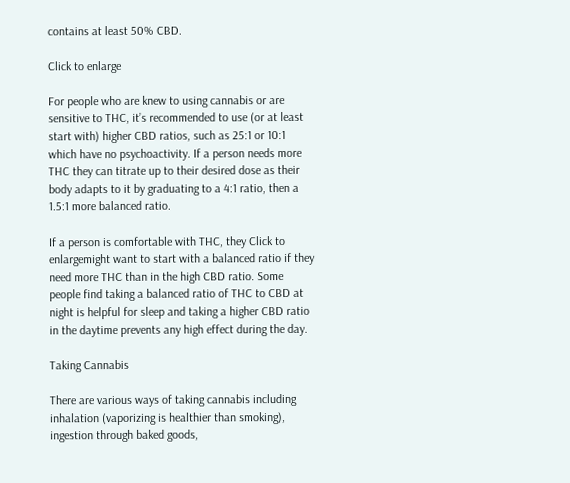contains at least 50% CBD.

Click to enlarge

For people who are knew to using cannabis or are sensitive to THC, it’s recommended to use (or at least start with) higher CBD ratios, such as 25:1 or 10:1 which have no psychoactivity. If a person needs more THC they can titrate up to their desired dose as their body adapts to it by graduating to a 4:1 ratio, then a 1.5:1 more balanced ratio.

If a person is comfortable with THC, they Click to enlargemight want to start with a balanced ratio if they need more THC than in the high CBD ratio. Some people find taking a balanced ratio of THC to CBD at night is helpful for sleep and taking a higher CBD ratio in the daytime prevents any high effect during the day.

Taking Cannabis

There are various ways of taking cannabis including inhalation (vaporizing is healthier than smoking), ingestion through baked goods,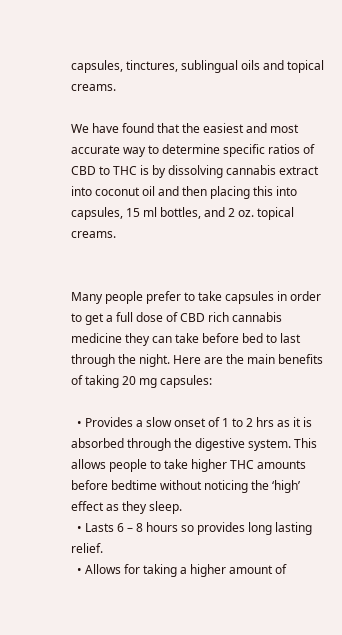capsules, tinctures, sublingual oils and topical creams.

We have found that the easiest and most accurate way to determine specific ratios of CBD to THC is by dissolving cannabis extract into coconut oil and then placing this into capsules, 15 ml bottles, and 2 oz. topical creams.


Many people prefer to take capsules in order to get a full dose of CBD rich cannabis medicine they can take before bed to last through the night. Here are the main benefits of taking 20 mg capsules:

  • Provides a slow onset of 1 to 2 hrs as it is absorbed through the digestive system. This allows people to take higher THC amounts before bedtime without noticing the ‘high’ effect as they sleep.
  • Lasts 6 – 8 hours so provides long lasting relief.
  • Allows for taking a higher amount of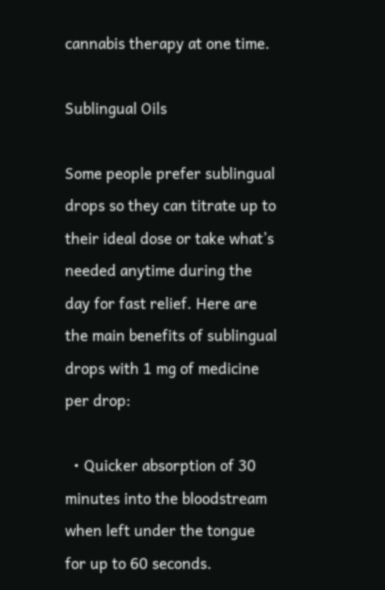cannabis therapy at one time.

Sublingual Oils

Some people prefer sublingual drops so they can titrate up to their ideal dose or take what’s needed anytime during the day for fast relief. Here are the main benefits of sublingual drops with 1 mg of medicine per drop:

  • Quicker absorption of 30 minutes into the bloodstream when left under the tongue for up to 60 seconds.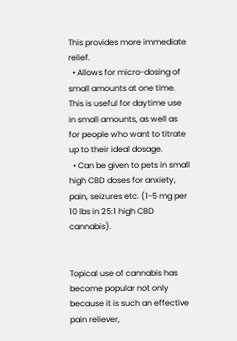This provides more immediate relief.
  • Allows for micro-dosing of small amounts at one time. This is useful for daytime use in small amounts, as well as for people who want to titrate up to their ideal dosage.
  • Can be given to pets in small high CBD doses for anxiety, pain, seizures etc. (1-5 mg per 10 lbs in 25:1 high CBD cannabis).


Topical use of cannabis has become popular not only because it is such an effective pain reliever,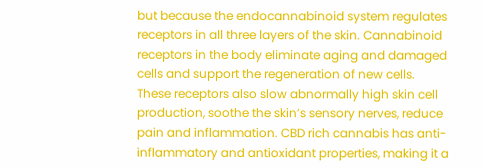but because the endocannabinoid system regulates receptors in all three layers of the skin. Cannabinoid receptors in the body eliminate aging and damaged cells and support the regeneration of new cells. These receptors also slow abnormally high skin cell production, soothe the skin’s sensory nerves, reduce pain and inflammation. CBD rich cannabis has anti-inflammatory and antioxidant properties, making it a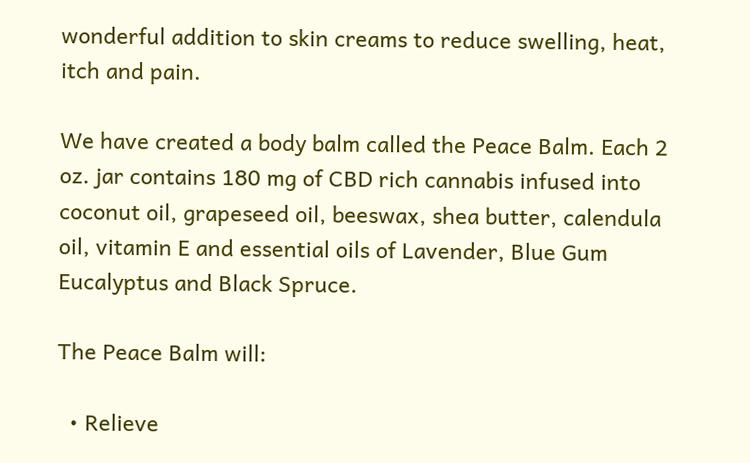wonderful addition to skin creams to reduce swelling, heat, itch and pain.

We have created a body balm called the Peace Balm. Each 2 oz. jar contains 180 mg of CBD rich cannabis infused into coconut oil, grapeseed oil, beeswax, shea butter, calendula oil, vitamin E and essential oils of Lavender, Blue Gum Eucalyptus and Black Spruce.

The Peace Balm will:

  • Relieve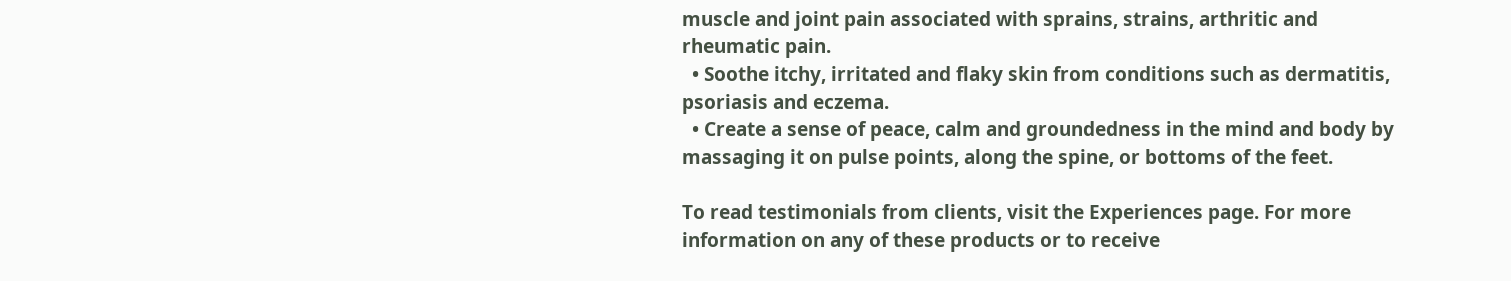muscle and joint pain associated with sprains, strains, arthritic and rheumatic pain.
  • Soothe itchy, irritated and flaky skin from conditions such as dermatitis, psoriasis and eczema.
  • Create a sense of peace, calm and groundedness in the mind and body by massaging it on pulse points, along the spine, or bottoms of the feet.

To read testimonials from clients, visit the Experiences page. For more information on any of these products or to receive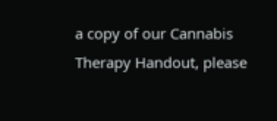a copy of our Cannabis Therapy Handout, please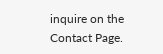inquire on the Contact Page.